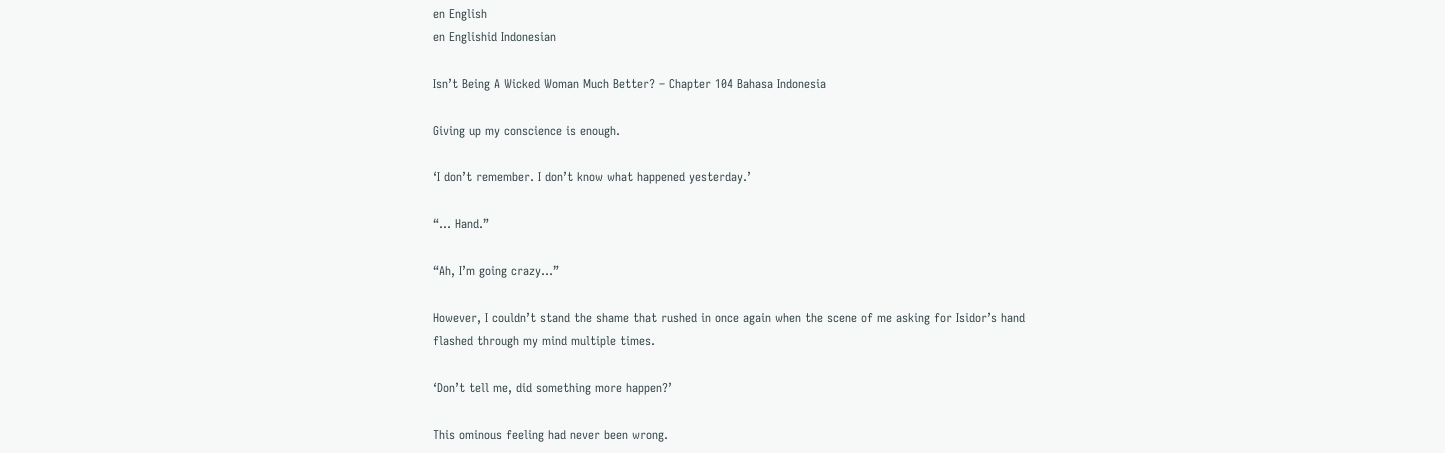en English
en Englishid Indonesian

Isn’t Being A Wicked Woman Much Better? – Chapter 104 Bahasa Indonesia

Giving up my conscience is enough.

‘I don’t remember. I don’t know what happened yesterday.’

“… Hand.”

“Ah, I’m going crazy…”

However, I couldn’t stand the shame that rushed in once again when the scene of me asking for Isidor’s hand flashed through my mind multiple times.

‘Don’t tell me, did something more happen?’

This ominous feeling had never been wrong.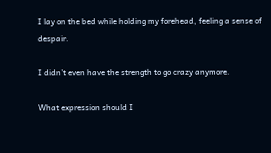I lay on the bed while holding my forehead, feeling a sense of despair.

I didn’t even have the strength to go crazy anymore.

What expression should I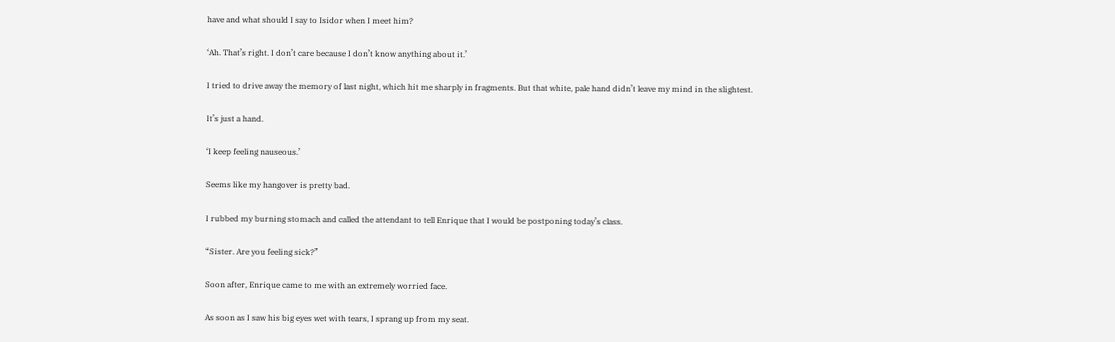have and what should I say to Isidor when I meet him?

‘Ah. That’s right. I don’t care because I don’t know anything about it.’

I tried to drive away the memory of last night, which hit me sharply in fragments. But that white, pale hand didn’t leave my mind in the slightest.

It’s just a hand.

‘I keep feeling nauseous.’

Seems like my hangover is pretty bad.

I rubbed my burning stomach and called the attendant to tell Enrique that I would be postponing today’s class.

“Sister. Are you feeling sick?”

Soon after, Enrique came to me with an extremely worried face.

As soon as I saw his big eyes wet with tears, I sprang up from my seat.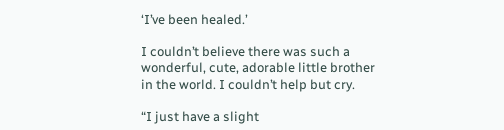‘I’ve been healed.’

I couldn’t believe there was such a wonderful, cute, adorable little brother in the world. I couldn’t help but cry.

“I just have a slight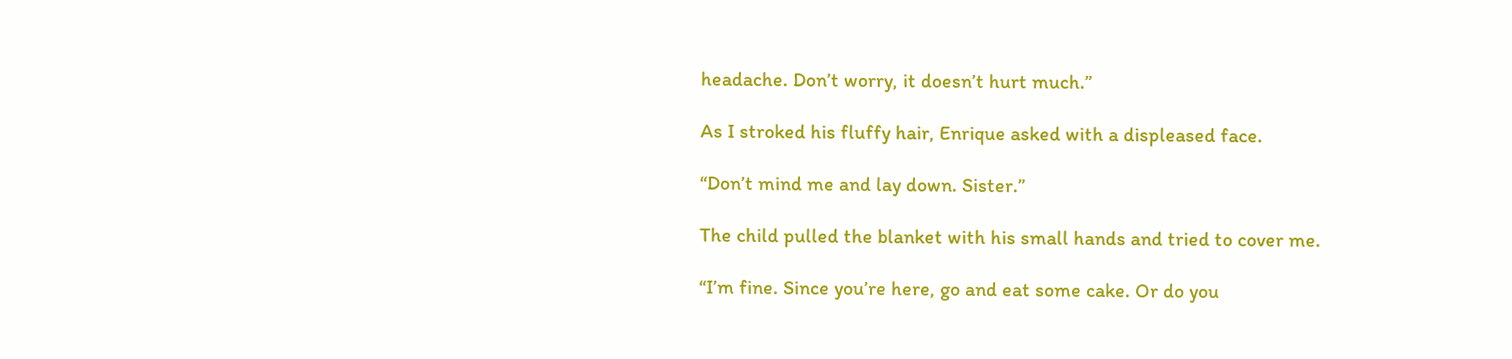headache. Don’t worry, it doesn’t hurt much.”

As I stroked his fluffy hair, Enrique asked with a displeased face.

“Don’t mind me and lay down. Sister.”

The child pulled the blanket with his small hands and tried to cover me.

“I’m fine. Since you’re here, go and eat some cake. Or do you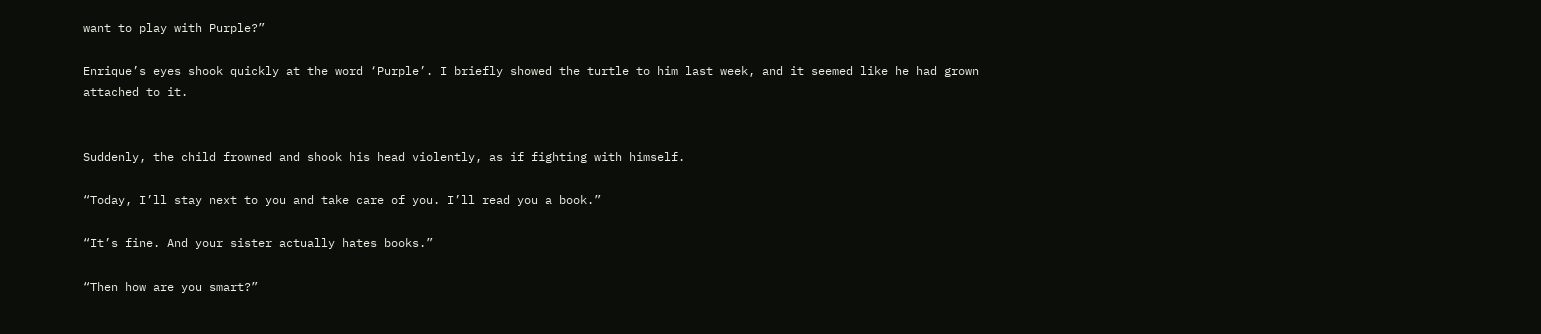want to play with Purple?”

Enrique’s eyes shook quickly at the word ‘Purple’. I briefly showed the turtle to him last week, and it seemed like he had grown attached to it.


Suddenly, the child frowned and shook his head violently, as if fighting with himself.

“Today, I’ll stay next to you and take care of you. I’ll read you a book.”

“It’s fine. And your sister actually hates books.”

“Then how are you smart?”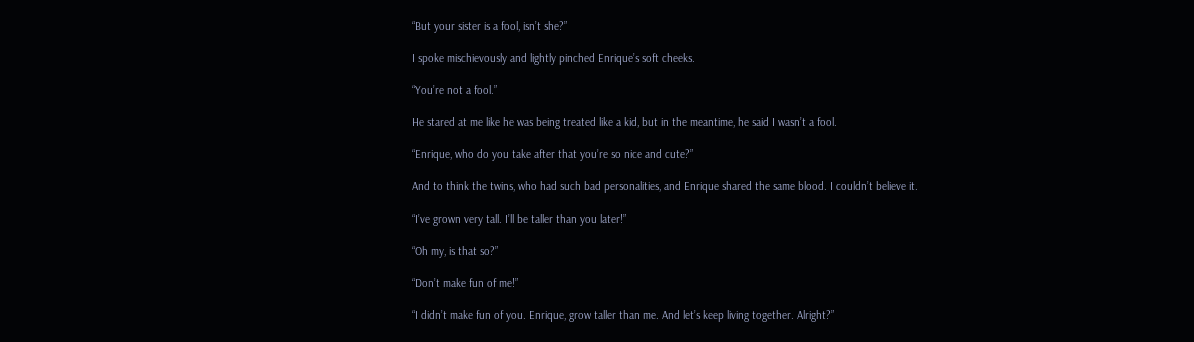“But your sister is a fool, isn’t she?”

I spoke mischievously and lightly pinched Enrique’s soft cheeks.

“You’re not a fool.”

He stared at me like he was being treated like a kid, but in the meantime, he said I wasn’t a fool.

“Enrique, who do you take after that you’re so nice and cute?”

And to think the twins, who had such bad personalities, and Enrique shared the same blood. I couldn’t believe it.

“I’ve grown very tall. I’ll be taller than you later!”

“Oh my, is that so?”

“Don’t make fun of me!”

“I didn’t make fun of you. Enrique, grow taller than me. And let’s keep living together. Alright?”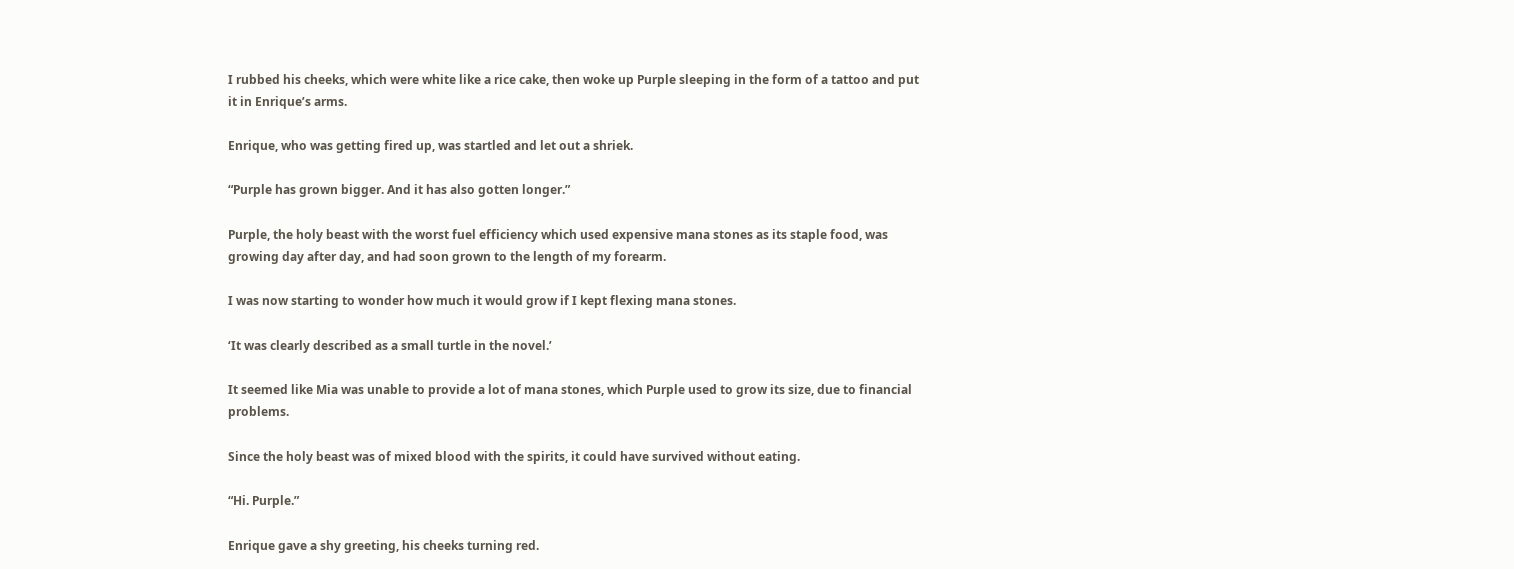I rubbed his cheeks, which were white like a rice cake, then woke up Purple sleeping in the form of a tattoo and put it in Enrique’s arms.

Enrique, who was getting fired up, was startled and let out a shriek.

“Purple has grown bigger. And it has also gotten longer.”

Purple, the holy beast with the worst fuel efficiency which used expensive mana stones as its staple food, was growing day after day, and had soon grown to the length of my forearm.

I was now starting to wonder how much it would grow if I kept flexing mana stones.

‘It was clearly described as a small turtle in the novel.’

It seemed like Mia was unable to provide a lot of mana stones, which Purple used to grow its size, due to financial problems.

Since the holy beast was of mixed blood with the spirits, it could have survived without eating.

“Hi. Purple.”

Enrique gave a shy greeting, his cheeks turning red.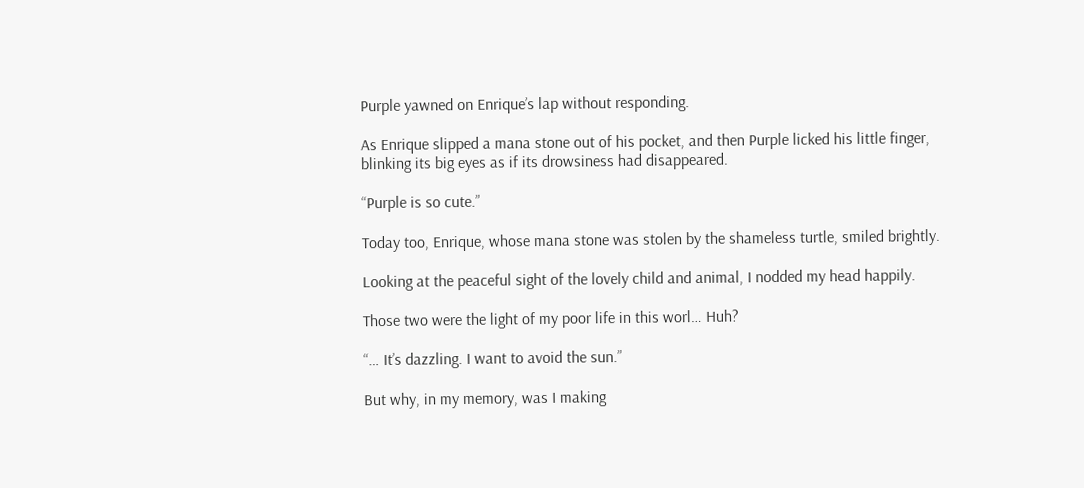Purple yawned on Enrique’s lap without responding.

As Enrique slipped a mana stone out of his pocket, and then Purple licked his little finger, blinking its big eyes as if its drowsiness had disappeared.

“Purple is so cute.”

Today too, Enrique, whose mana stone was stolen by the shameless turtle, smiled brightly.

Looking at the peaceful sight of the lovely child and animal, I nodded my head happily.

Those two were the light of my poor life in this worl… Huh?

“… It’s dazzling. I want to avoid the sun.”

But why, in my memory, was I making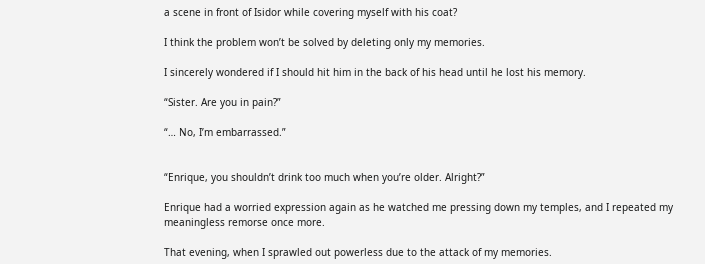a scene in front of Isidor while covering myself with his coat?

I think the problem won’t be solved by deleting only my memories.

I sincerely wondered if I should hit him in the back of his head until he lost his memory.

“Sister. Are you in pain?”

“… No, I’m embarrassed.”


“Enrique, you shouldn’t drink too much when you’re older. Alright?”

Enrique had a worried expression again as he watched me pressing down my temples, and I repeated my meaningless remorse once more.

That evening, when I sprawled out powerless due to the attack of my memories.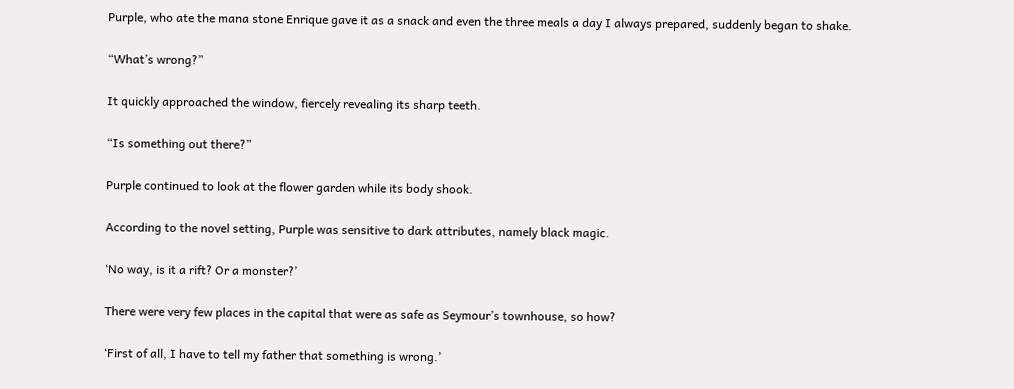Purple, who ate the mana stone Enrique gave it as a snack and even the three meals a day I always prepared, suddenly began to shake.

“What’s wrong?”

It quickly approached the window, fiercely revealing its sharp teeth.

“Is something out there?”

Purple continued to look at the flower garden while its body shook.

According to the novel setting, Purple was sensitive to dark attributes, namely black magic.

‘No way, is it a rift? Or a monster?’

There were very few places in the capital that were as safe as Seymour’s townhouse, so how?

‘First of all, I have to tell my father that something is wrong.’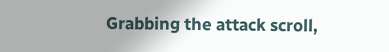Grabbing the attack scroll,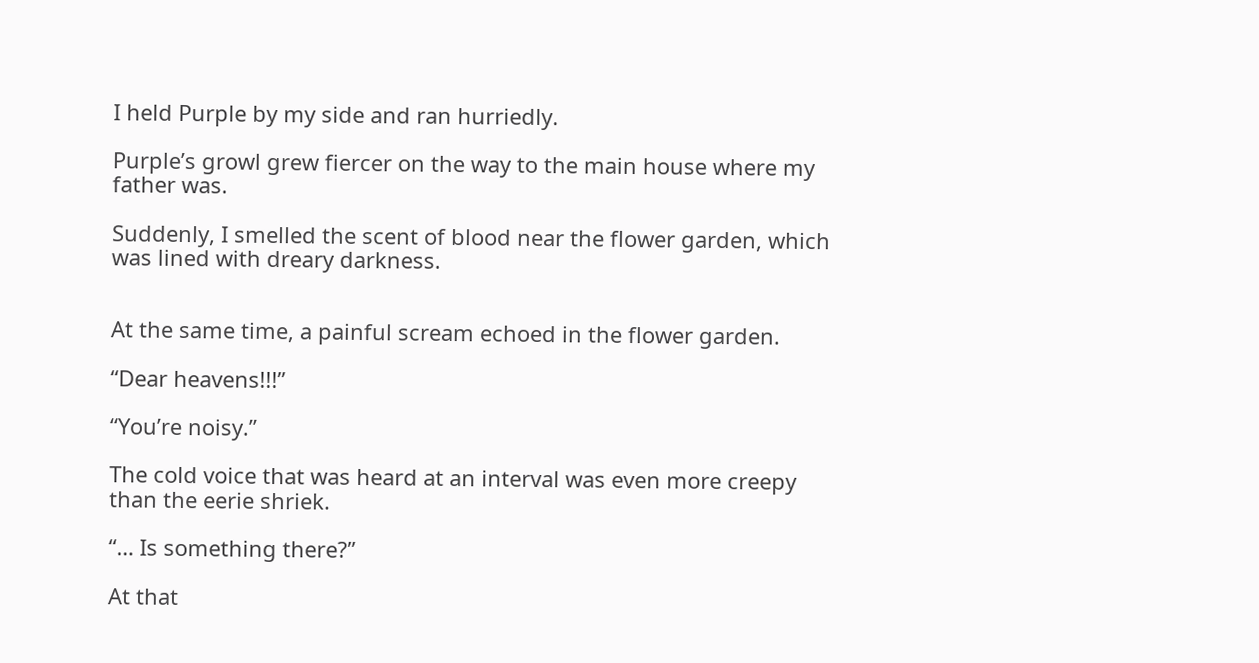I held Purple by my side and ran hurriedly.

Purple’s growl grew fiercer on the way to the main house where my father was.

Suddenly, I smelled the scent of blood near the flower garden, which was lined with dreary darkness.


At the same time, a painful scream echoed in the flower garden.

“Dear heavens!!!”

“You’re noisy.”

The cold voice that was heard at an interval was even more creepy than the eerie shriek.

“… Is something there?”

At that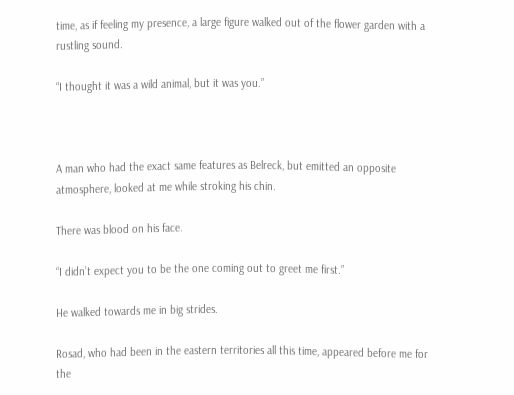time, as if feeling my presence, a large figure walked out of the flower garden with a rustling sound.

“I thought it was a wild animal, but it was you.”



A man who had the exact same features as Belreck, but emitted an opposite atmosphere, looked at me while stroking his chin.

There was blood on his face.

“I didn’t expect you to be the one coming out to greet me first.”

He walked towards me in big strides.

Rosad, who had been in the eastern territories all this time, appeared before me for the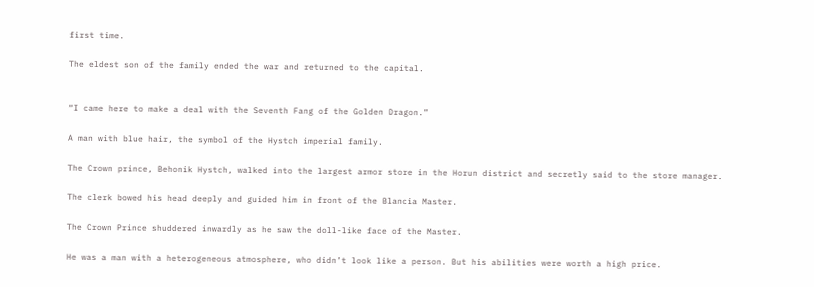first time.

The eldest son of the family ended the war and returned to the capital.


“I came here to make a deal with the Seventh Fang of the Golden Dragon.”

A man with blue hair, the symbol of the Hystch imperial family.

The Crown prince, Behonik Hystch, walked into the largest armor store in the Horun district and secretly said to the store manager.

The clerk bowed his head deeply and guided him in front of the Blancia Master.

The Crown Prince shuddered inwardly as he saw the doll-like face of the Master.

He was a man with a heterogeneous atmosphere, who didn’t look like a person. But his abilities were worth a high price.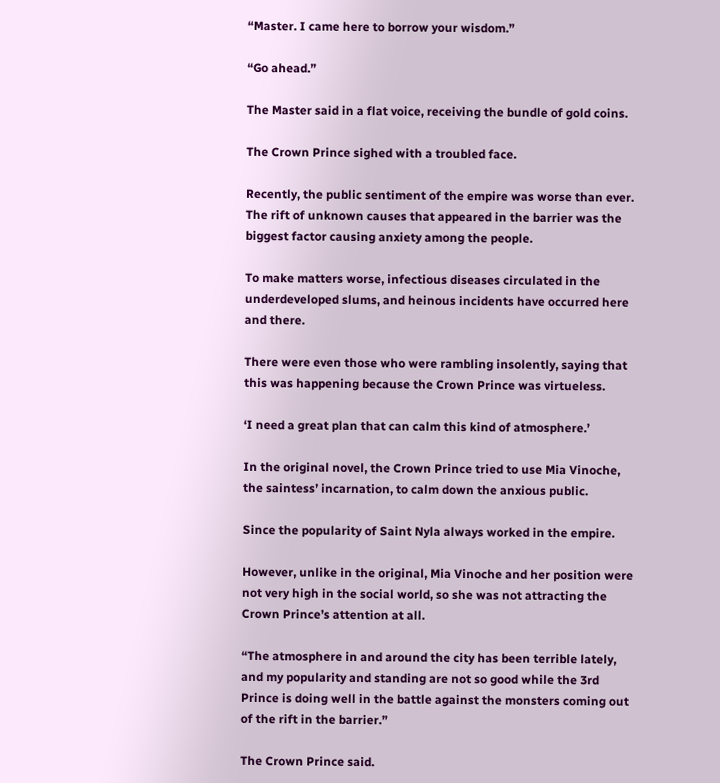“Master. I came here to borrow your wisdom.”

“Go ahead.”

The Master said in a flat voice, receiving the bundle of gold coins.

The Crown Prince sighed with a troubled face.

Recently, the public sentiment of the empire was worse than ever. The rift of unknown causes that appeared in the barrier was the biggest factor causing anxiety among the people.

To make matters worse, infectious diseases circulated in the underdeveloped slums, and heinous incidents have occurred here and there.

There were even those who were rambling insolently, saying that this was happening because the Crown Prince was virtueless.

‘I need a great plan that can calm this kind of atmosphere.’

In the original novel, the Crown Prince tried to use Mia Vinoche, the saintess’ incarnation, to calm down the anxious public.

Since the popularity of Saint Nyla always worked in the empire.

However, unlike in the original, Mia Vinoche and her position were not very high in the social world, so she was not attracting the Crown Prince’s attention at all.

“The atmosphere in and around the city has been terrible lately, and my popularity and standing are not so good while the 3rd Prince is doing well in the battle against the monsters coming out of the rift in the barrier.”

The Crown Prince said.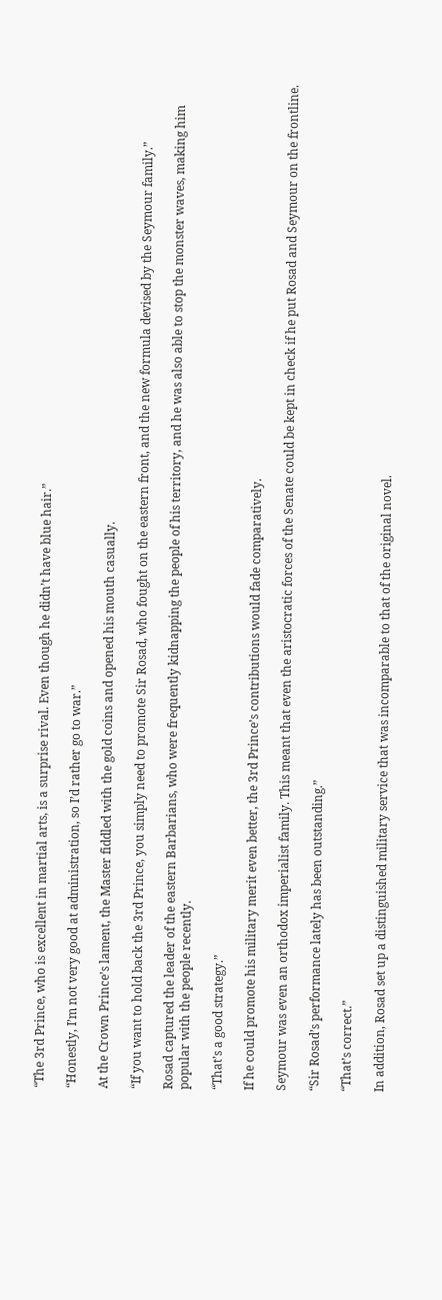“The 3rd Prince, who is excellent in martial arts, is a surprise rival. Even though he didn’t have blue hair.”

“Honestly, I’m not very good at administration, so I’d rather go to war.”

At the Crown Prince’s lament, the Master fiddled with the gold coins and opened his mouth casually.

“If you want to hold back the 3rd Prince, you simply need to promote Sir Rosad, who fought on the eastern front, and the new formula devised by the Seymour family.”

Rosad captured the leader of the eastern Barbarians, who were frequently kidnapping the people of his territory, and he was also able to stop the monster waves, making him popular with the people recently.

“That’s a good strategy.”

If he could promote his military merit even better, the 3rd Prince’s contributions would fade comparatively.

Seymour was even an orthodox imperialist family. This meant that even the aristocratic forces of the Senate could be kept in check if he put Rosad and Seymour on the frontline.

“Sir Rosad’s performance lately has been outstanding.”

“That’s correct.”

In addition, Rosad set up a distinguished military service that was incomparable to that of the original novel.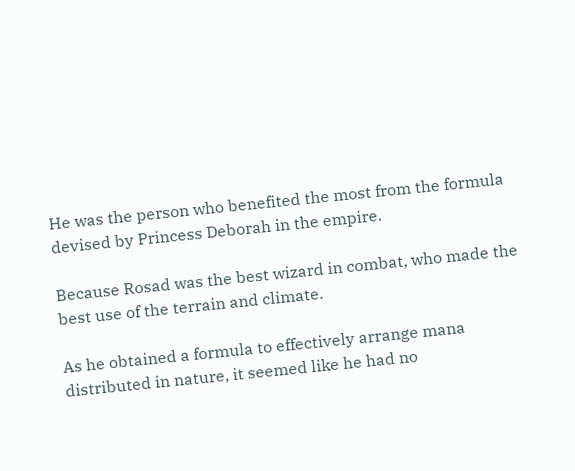He was the person who benefited the most from the formula devised by Princess Deborah in the empire.

Because Rosad was the best wizard in combat, who made the best use of the terrain and climate.

As he obtained a formula to effectively arrange mana distributed in nature, it seemed like he had no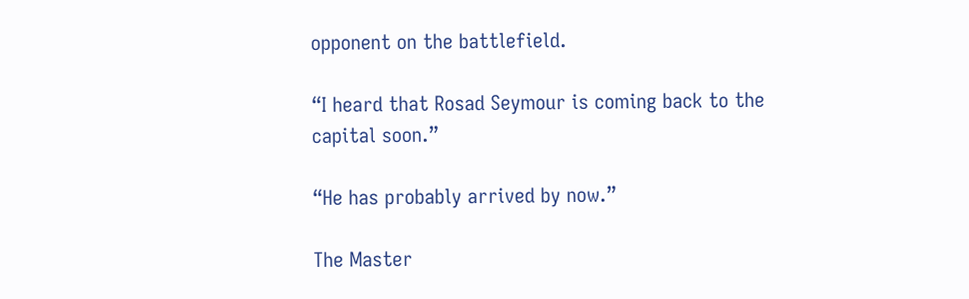opponent on the battlefield.

“I heard that Rosad Seymour is coming back to the capital soon.”

“He has probably arrived by now.”

The Master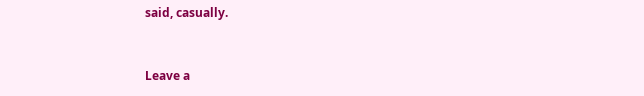said, casually.


Leave a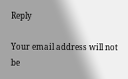Reply

Your email address will not be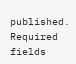published. Required fields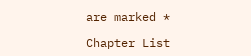are marked *

Chapter List